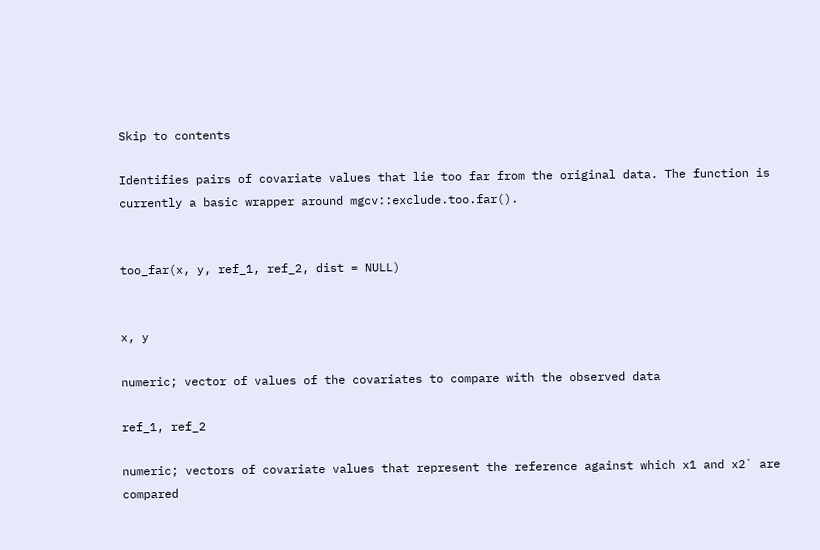Skip to contents

Identifies pairs of covariate values that lie too far from the original data. The function is currently a basic wrapper around mgcv::exclude.too.far().


too_far(x, y, ref_1, ref_2, dist = NULL)


x, y

numeric; vector of values of the covariates to compare with the observed data

ref_1, ref_2

numeric; vectors of covariate values that represent the reference against which x1 and x2` are compared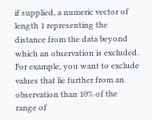if supplied, a numeric vector of length 1 representing the distance from the data beyond which an observation is excluded. For example, you want to exclude values that lie further from an observation than 10% of the range of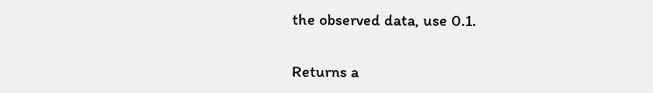the observed data, use 0.1.


Returns a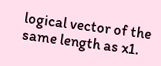logical vector of the same length as x1.